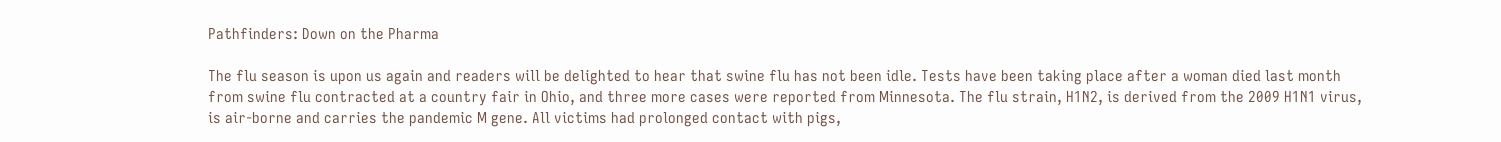Pathfinders: Down on the Pharma

The flu season is upon us again and readers will be delighted to hear that swine flu has not been idle. Tests have been taking place after a woman died last month from swine flu contracted at a country fair in Ohio, and three more cases were reported from Minnesota. The flu strain, H1N2, is derived from the 2009 H1N1 virus, is air-borne and carries the pandemic M gene. All victims had prolonged contact with pigs,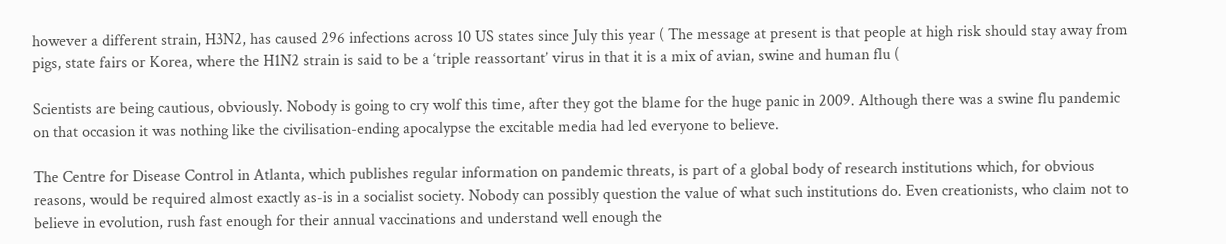however a different strain, H3N2, has caused 296 infections across 10 US states since July this year ( The message at present is that people at high risk should stay away from pigs, state fairs or Korea, where the H1N2 strain is said to be a ‘triple reassortant’ virus in that it is a mix of avian, swine and human flu (

Scientists are being cautious, obviously. Nobody is going to cry wolf this time, after they got the blame for the huge panic in 2009. Although there was a swine flu pandemic on that occasion it was nothing like the civilisation-ending apocalypse the excitable media had led everyone to believe.

The Centre for Disease Control in Atlanta, which publishes regular information on pandemic threats, is part of a global body of research institutions which, for obvious reasons, would be required almost exactly as-is in a socialist society. Nobody can possibly question the value of what such institutions do. Even creationists, who claim not to believe in evolution, rush fast enough for their annual vaccinations and understand well enough the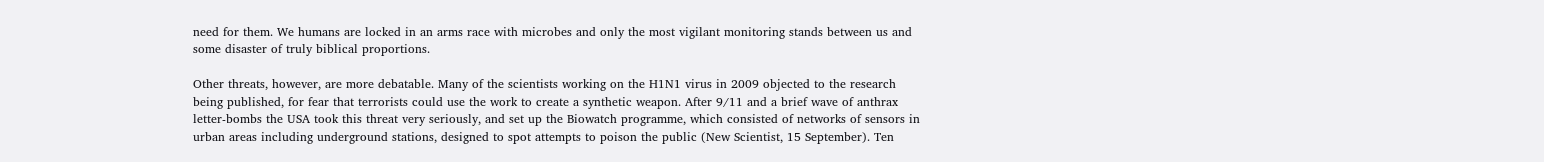need for them. We humans are locked in an arms race with microbes and only the most vigilant monitoring stands between us and some disaster of truly biblical proportions.

Other threats, however, are more debatable. Many of the scientists working on the H1N1 virus in 2009 objected to the research being published, for fear that terrorists could use the work to create a synthetic weapon. After 9/11 and a brief wave of anthrax letter-bombs the USA took this threat very seriously, and set up the Biowatch programme, which consisted of networks of sensors in urban areas including underground stations, designed to spot attempts to poison the public (New Scientist, 15 September). Ten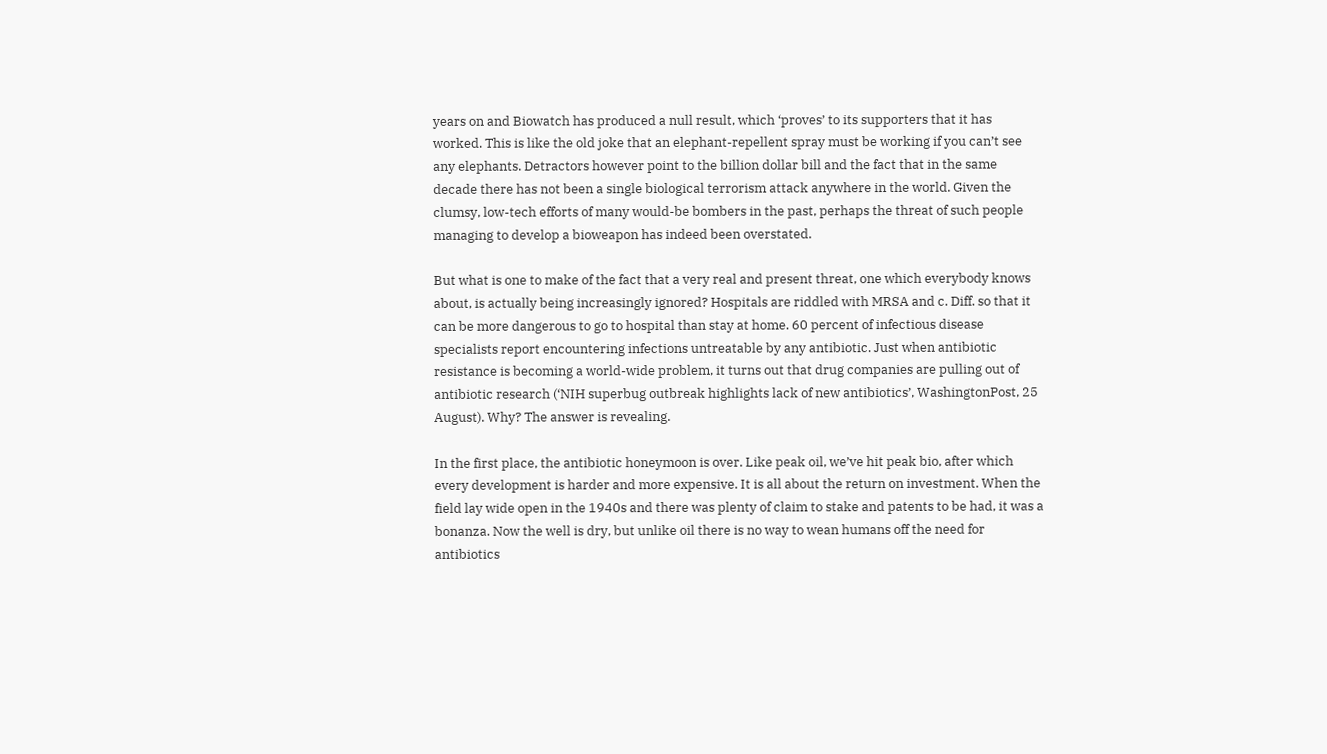years on and Biowatch has produced a null result, which ‘proves’ to its supporters that it has worked. This is like the old joke that an elephant-repellent spray must be working if you can’t see any elephants. Detractors however point to the billion dollar bill and the fact that in the same decade there has not been a single biological terrorism attack anywhere in the world. Given the clumsy, low-tech efforts of many would-be bombers in the past, perhaps the threat of such people managing to develop a bioweapon has indeed been overstated.

But what is one to make of the fact that a very real and present threat, one which everybody knows about, is actually being increasingly ignored? Hospitals are riddled with MRSA and c. Diff. so that it can be more dangerous to go to hospital than stay at home. 60 percent of infectious disease specialists report encountering infections untreatable by any antibiotic. Just when antibiotic resistance is becoming a world-wide problem, it turns out that drug companies are pulling out of antibiotic research (‘NIH superbug outbreak highlights lack of new antibiotics’, WashingtonPost, 25 August). Why? The answer is revealing.

In the first place, the antibiotic honeymoon is over. Like peak oil, we’ve hit peak bio, after which every development is harder and more expensive. It is all about the return on investment. When the field lay wide open in the 1940s and there was plenty of claim to stake and patents to be had, it was a bonanza. Now the well is dry, but unlike oil there is no way to wean humans off the need for antibiotics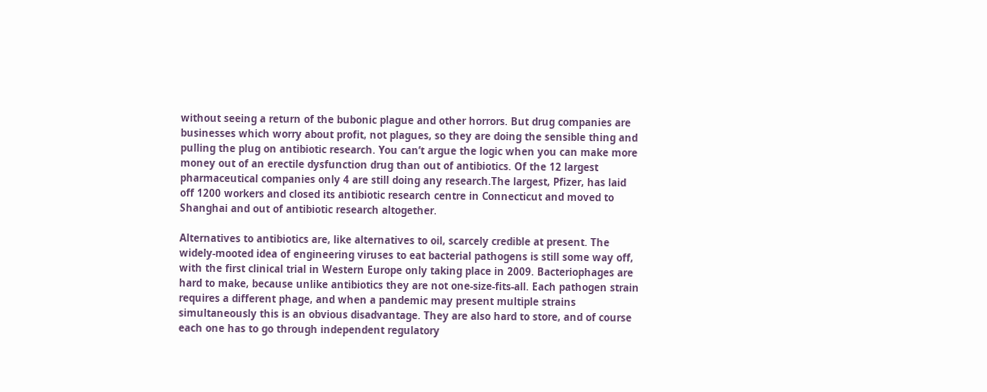without seeing a return of the bubonic plague and other horrors. But drug companies are businesses which worry about profit, not plagues, so they are doing the sensible thing and pulling the plug on antibiotic research. You can’t argue the logic when you can make more money out of an erectile dysfunction drug than out of antibiotics. Of the 12 largest pharmaceutical companies only 4 are still doing any research.The largest, Pfizer, has laid off 1200 workers and closed its antibiotic research centre in Connecticut and moved to Shanghai and out of antibiotic research altogether.

Alternatives to antibiotics are, like alternatives to oil, scarcely credible at present. The widely-mooted idea of engineering viruses to eat bacterial pathogens is still some way off, with the first clinical trial in Western Europe only taking place in 2009. Bacteriophages are hard to make, because unlike antibiotics they are not one-size-fits-all. Each pathogen strain requires a different phage, and when a pandemic may present multiple strains simultaneously this is an obvious disadvantage. They are also hard to store, and of course each one has to go through independent regulatory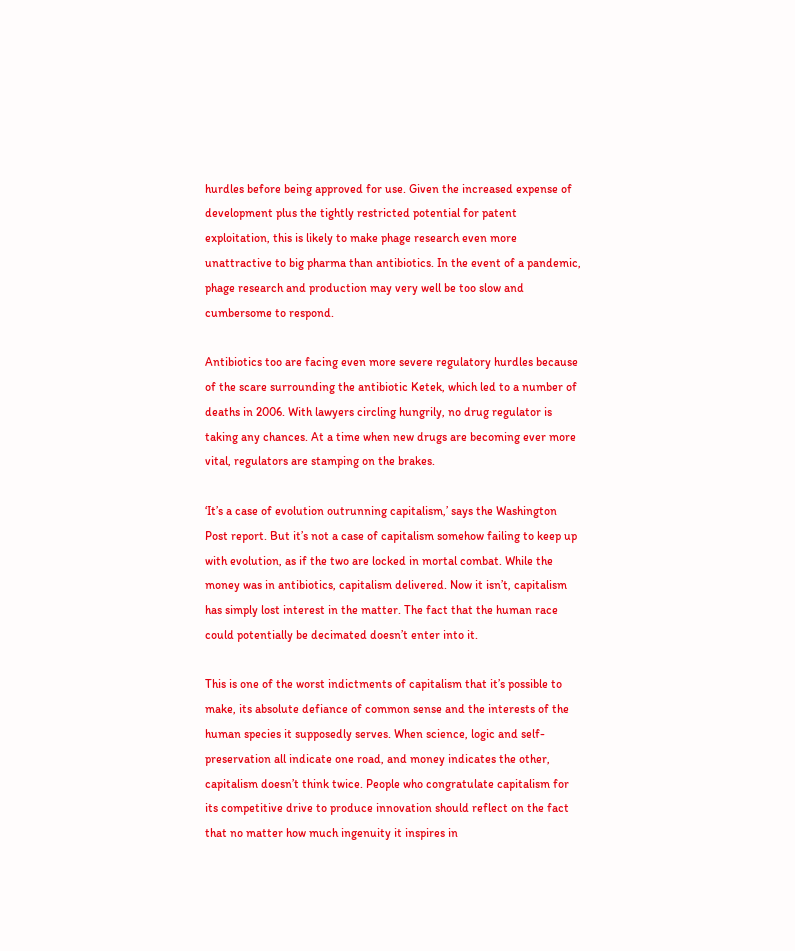hurdles before being approved for use. Given the increased expense of development plus the tightly restricted potential for patent exploitation, this is likely to make phage research even more unattractive to big pharma than antibiotics. In the event of a pandemic, phage research and production may very well be too slow and cumbersome to respond.

Antibiotics too are facing even more severe regulatory hurdles because of the scare surrounding the antibiotic Ketek, which led to a number of deaths in 2006. With lawyers circling hungrily, no drug regulator is taking any chances. At a time when new drugs are becoming ever more vital, regulators are stamping on the brakes.

‘It’s a case of evolution outrunning capitalism,’ says the Washington Post report. But it’s not a case of capitalism somehow failing to keep up with evolution, as if the two are locked in mortal combat. While the money was in antibiotics, capitalism delivered. Now it isn’t, capitalism has simply lost interest in the matter. The fact that the human race could potentially be decimated doesn’t enter into it.

This is one of the worst indictments of capitalism that it’s possible to make, its absolute defiance of common sense and the interests of the human species it supposedly serves. When science, logic and self-preservation all indicate one road, and money indicates the other, capitalism doesn’t think twice. People who congratulate capitalism for its competitive drive to produce innovation should reflect on the fact that no matter how much ingenuity it inspires in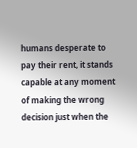humans desperate to pay their rent, it stands capable at any moment of making the wrong decision just when the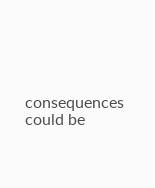consequences could be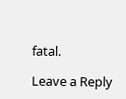fatal.

Leave a Reply